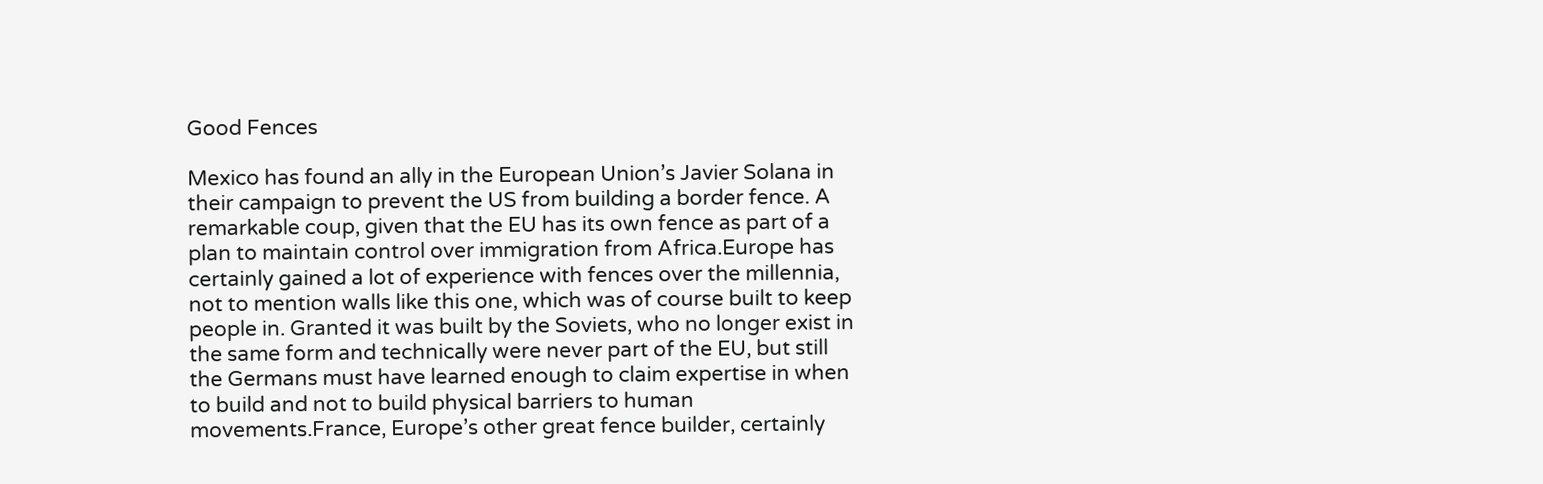Good Fences

Mexico has found an ally in the European Union’s Javier Solana in their campaign to prevent the US from building a border fence. A remarkable coup, given that the EU has its own fence as part of a plan to maintain control over immigration from Africa.Europe has certainly gained a lot of experience with fences over the millennia, not to mention walls like this one, which was of course built to keep people in. Granted it was built by the Soviets, who no longer exist in the same form and technically were never part of the EU, but still the Germans must have learned enough to claim expertise in when to build and not to build physical barriers to human movements.France, Europe’s other great fence builder, certainly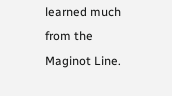learned much from the Maginot Line.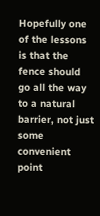Hopefully one of the lessons is that the fence should go all the way to a natural barrier, not just some convenient point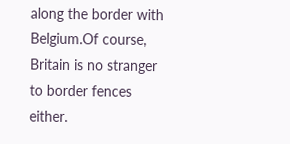along the border with Belgium.Of course, Britain is no stranger to border fences either.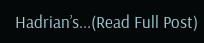Hadrian’s...(Read Full Post)